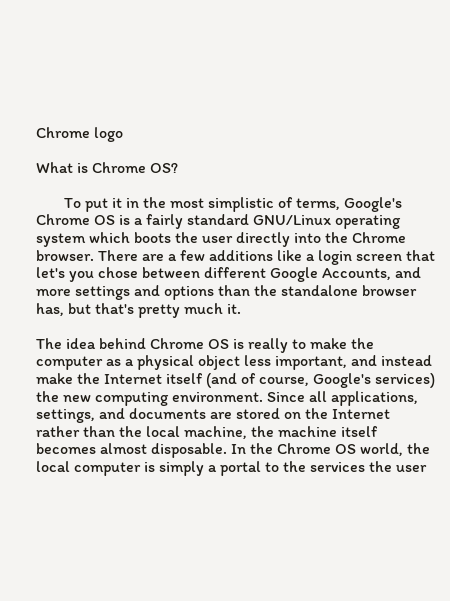Chrome logo

What is Chrome OS?

       To put it in the most simplistic of terms, Google's Chrome OS is a fairly standard GNU/Linux operating system which boots the user directly into the Chrome browser. There are a few additions like a login screen that let's you chose between different Google Accounts, and more settings and options than the standalone browser has, but that's pretty much it.

The idea behind Chrome OS is really to make the computer as a physical object less important, and instead make the Internet itself (and of course, Google's services) the new computing environment. Since all applications, settings, and documents are stored on the Internet rather than the local machine, the machine itself becomes almost disposable. In the Chrome OS world, the local computer is simply a portal to the services the user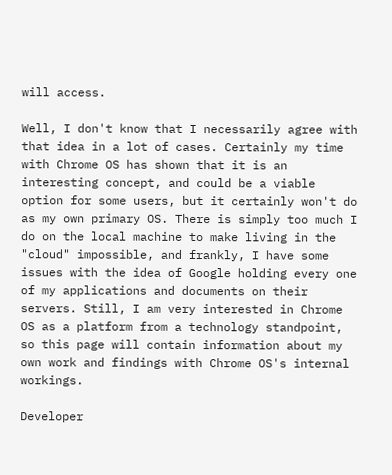will access.

Well, I don't know that I necessarily agree with that idea in a lot of cases. Certainly my time with Chrome OS has shown that it is an interesting concept, and could be a viable option for some users, but it certainly won't do as my own primary OS. There is simply too much I do on the local machine to make living in the "cloud" impossible, and frankly, I have some issues with the idea of Google holding every one of my applications and documents on their servers. Still, I am very interested in Chrome OS as a platform from a technology standpoint, so this page will contain information about my own work and findings with Chrome OS's internal workings.

Developer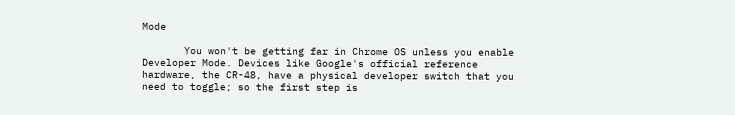Mode

       You won't be getting far in Chrome OS unless you enable Developer Mode. Devices like Google's official reference hardware, the CR-48, have a physical developer switch that you need to toggle; so the first step is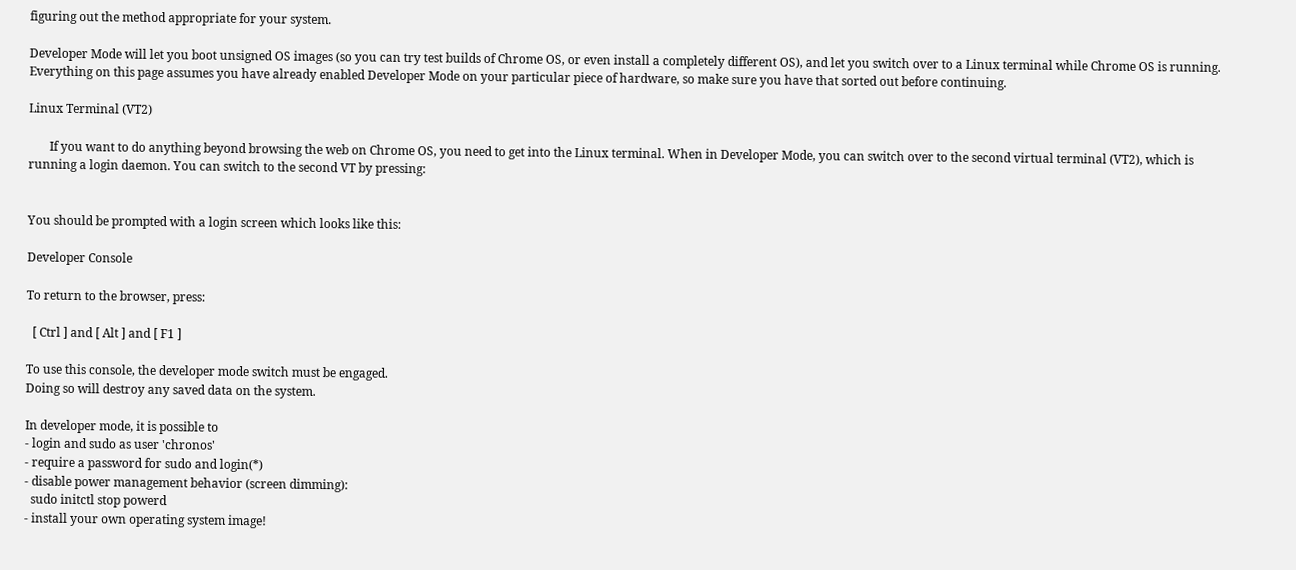figuring out the method appropriate for your system.

Developer Mode will let you boot unsigned OS images (so you can try test builds of Chrome OS, or even install a completely different OS), and let you switch over to a Linux terminal while Chrome OS is running. Everything on this page assumes you have already enabled Developer Mode on your particular piece of hardware, so make sure you have that sorted out before continuing.

Linux Terminal (VT2)

       If you want to do anything beyond browsing the web on Chrome OS, you need to get into the Linux terminal. When in Developer Mode, you can switch over to the second virtual terminal (VT2), which is running a login daemon. You can switch to the second VT by pressing:


You should be prompted with a login screen which looks like this:

Developer Console

To return to the browser, press:

  [ Ctrl ] and [ Alt ] and [ F1 ]

To use this console, the developer mode switch must be engaged.
Doing so will destroy any saved data on the system.

In developer mode, it is possible to
- login and sudo as user 'chronos'
- require a password for sudo and login(*)
- disable power management behavior (screen dimming):
  sudo initctl stop powerd
- install your own operating system image!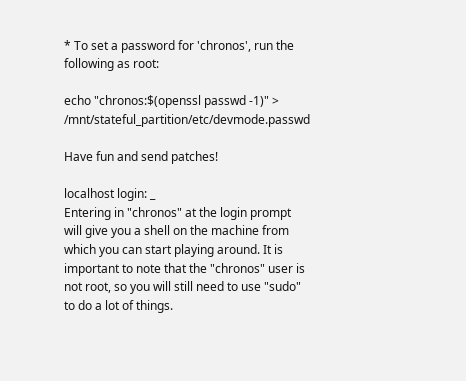* To set a password for 'chronos', run the following as root:

echo "chronos:$(openssl passwd -1)" > /mnt/stateful_partition/etc/devmode.passwd

Have fun and send patches!

localhost login: _
Entering in "chronos" at the login prompt will give you a shell on the machine from which you can start playing around. It is important to note that the "chronos" user is not root, so you will still need to use "sudo" to do a lot of things.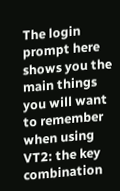The login prompt here shows you the main things you will want to remember when using VT2: the key combination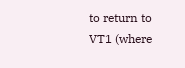to return to VT1 (where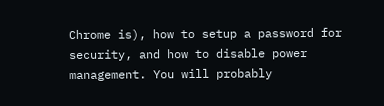Chrome is), how to setup a password for security, and how to disable power management. You will probably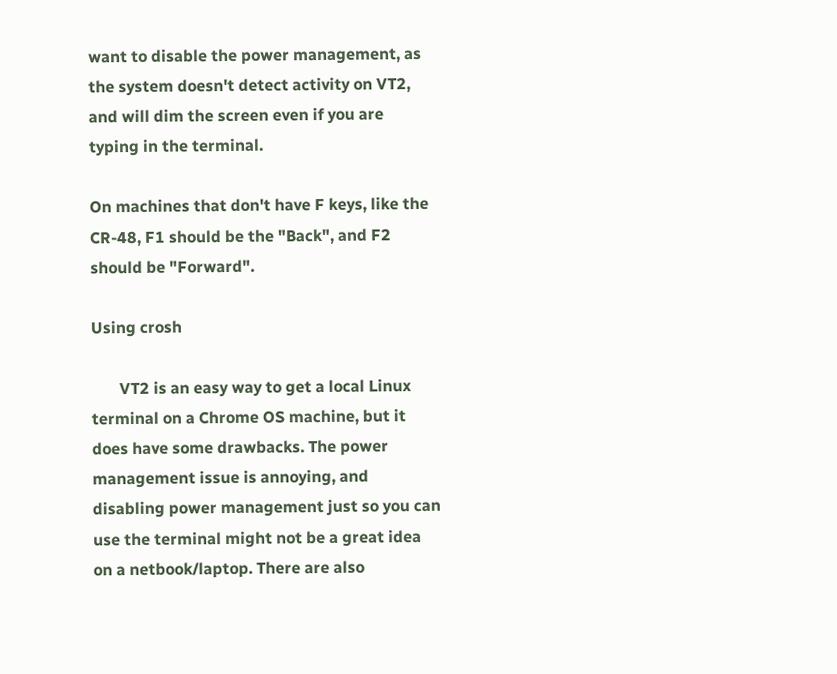want to disable the power management, as the system doesn't detect activity on VT2, and will dim the screen even if you are typing in the terminal.

On machines that don't have F keys, like the CR-48, F1 should be the "Back", and F2 should be "Forward".

Using crosh

       VT2 is an easy way to get a local Linux terminal on a Chrome OS machine, but it does have some drawbacks. The power management issue is annoying, and disabling power management just so you can use the terminal might not be a great idea on a netbook/laptop. There are also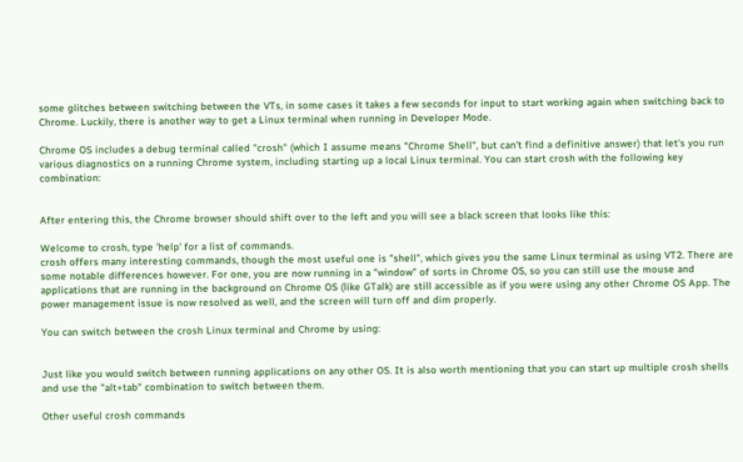some glitches between switching between the VTs, in some cases it takes a few seconds for input to start working again when switching back to Chrome. Luckily, there is another way to get a Linux terminal when running in Developer Mode.

Chrome OS includes a debug terminal called "crosh" (which I assume means "Chrome Shell", but can't find a definitive answer) that let's you run various diagnostics on a running Chrome system, including starting up a local Linux terminal. You can start crosh with the following key combination:


After entering this, the Chrome browser should shift over to the left and you will see a black screen that looks like this:

Welcome to crosh, type 'help' for a list of commands.
crosh offers many interesting commands, though the most useful one is "shell", which gives you the same Linux terminal as using VT2. There are some notable differences however. For one, you are now running in a "window" of sorts in Chrome OS, so you can still use the mouse and applications that are running in the background on Chrome OS (like GTalk) are still accessible as if you were using any other Chrome OS App. The power management issue is now resolved as well, and the screen will turn off and dim properly.

You can switch between the crosh Linux terminal and Chrome by using:


Just like you would switch between running applications on any other OS. It is also worth mentioning that you can start up multiple crosh shells and use the "alt+tab" combination to switch between them.

Other useful crosh commands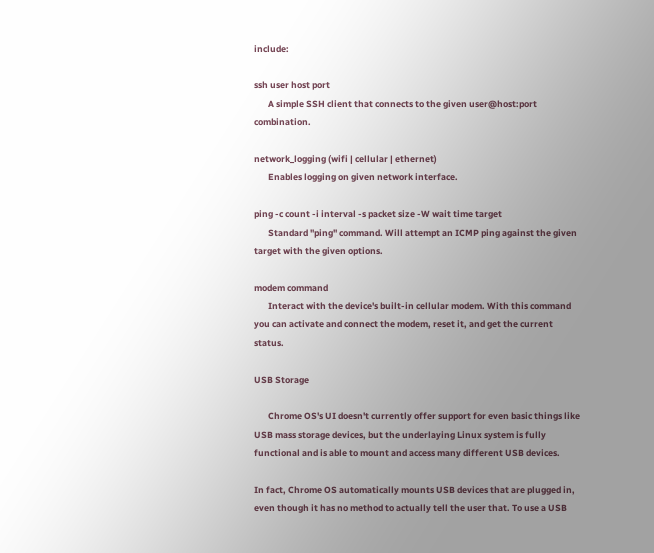include:

ssh user host port
       A simple SSH client that connects to the given user@host:port combination.

network_logging (wifi | cellular | ethernet)
       Enables logging on given network interface.

ping -c count -i interval -s packet size -W wait time target
       Standard "ping" command. Will attempt an ICMP ping against the given target with the given options.

modem command
       Interact with the device's built-in cellular modem. With this command you can activate and connect the modem, reset it, and get the current status.

USB Storage

       Chrome OS's UI doesn't currently offer support for even basic things like USB mass storage devices, but the underlaying Linux system is fully functional and is able to mount and access many different USB devices.

In fact, Chrome OS automatically mounts USB devices that are plugged in, even though it has no method to actually tell the user that. To use a USB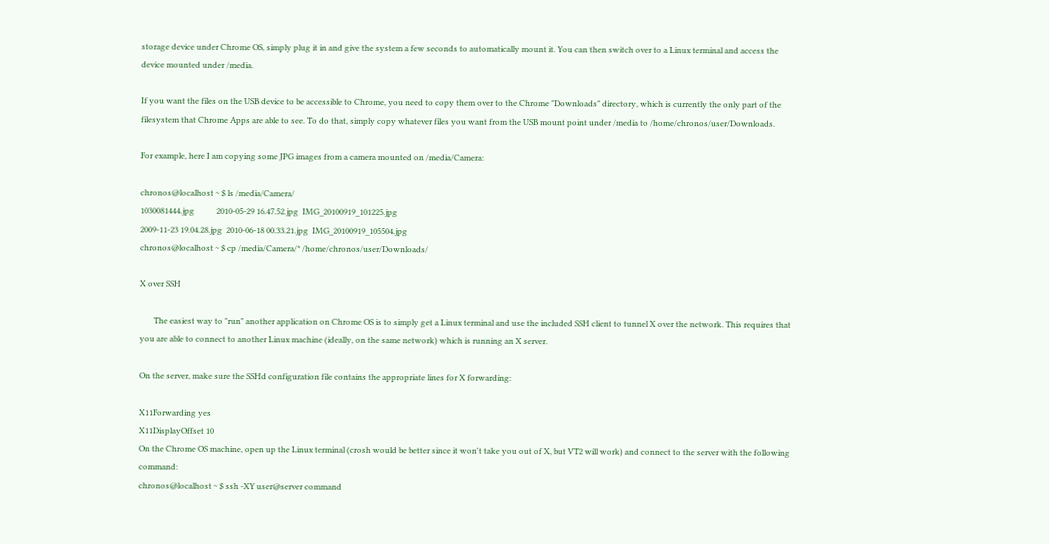storage device under Chrome OS, simply plug it in and give the system a few seconds to automatically mount it. You can then switch over to a Linux terminal and access the device mounted under /media.

If you want the files on the USB device to be accessible to Chrome, you need to copy them over to the Chrome "Downloads" directory, which is currently the only part of the filesystem that Chrome Apps are able to see. To do that, simply copy whatever files you want from the USB mount point under /media to /home/chronos/user/Downloads.

For example, here I am copying some JPG images from a camera mounted on /media/Camera:

chronos@localhost ~ $ ls /media/Camera/
1030081444.jpg           2010-05-29 16.47.52.jpg  IMG_20100919_101225.jpg
2009-11-23 19.04.28.jpg  2010-06-18 00.33.21.jpg  IMG_20100919_105504.jpg
chronos@localhost ~ $ cp /media/Camera/* /home/chronos/user/Downloads/

X over SSH

       The easiest way to "run" another application on Chrome OS is to simply get a Linux terminal and use the included SSH client to tunnel X over the network. This requires that you are able to connect to another Linux machine (ideally, on the same network) which is running an X server.

On the server, make sure the SSHd configuration file contains the appropriate lines for X forwarding:

X11Forwarding yes
X11DisplayOffset 10
On the Chrome OS machine, open up the Linux terminal (crosh would be better since it won't take you out of X, but VT2 will work) and connect to the server with the following command:
chronos@localhost ~ $ ssh -XY user@server command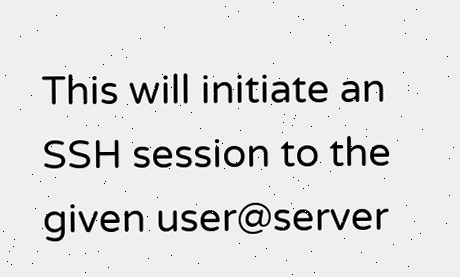This will initiate an SSH session to the given user@server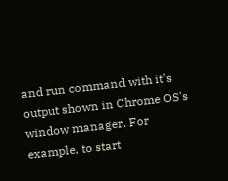and run command with it's output shown in Chrome OS's window manager. For example, to start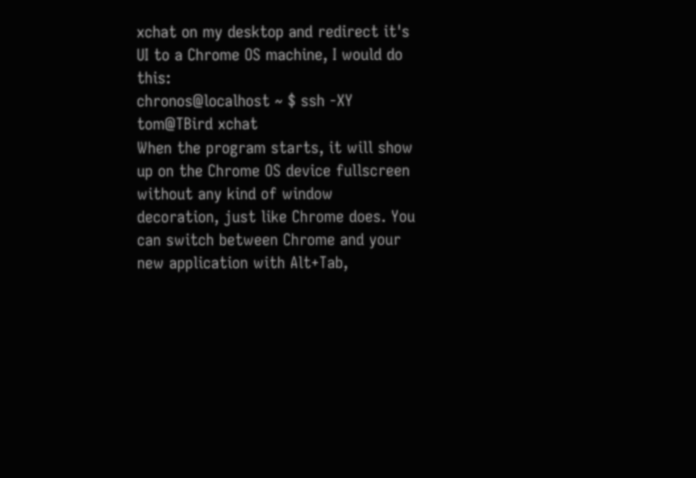xchat on my desktop and redirect it's UI to a Chrome OS machine, I would do this:
chronos@localhost ~ $ ssh -XY tom@TBird xchat
When the program starts, it will show up on the Chrome OS device fullscreen without any kind of window decoration, just like Chrome does. You can switch between Chrome and your new application with Alt+Tab,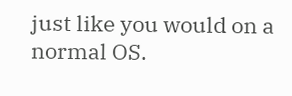just like you would on a normal OS.